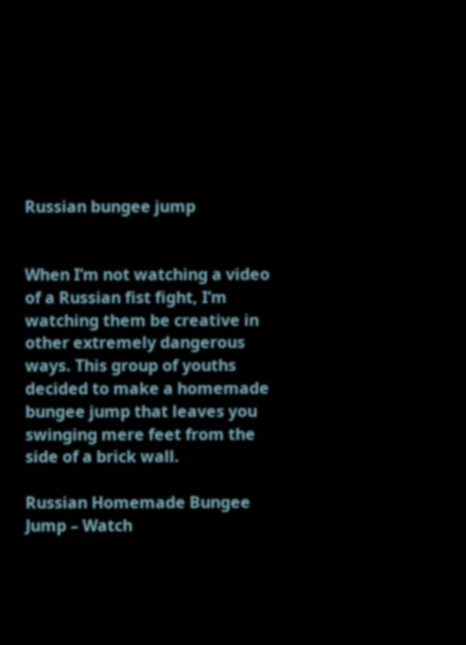Russian bungee jump


When I’m not watching a video of a Russian fist fight, I’m watching them be creative in other extremely dangerous ways. This group of youths decided to make a homemade bungee jump that leaves you swinging mere feet from the side of a brick wall.

Russian Homemade Bungee Jump – Watch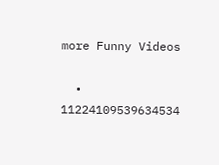more Funny Videos

  • 11224109539634534